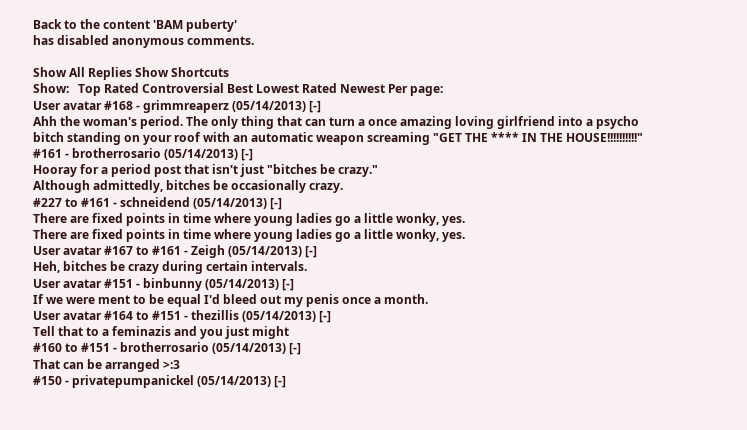Back to the content 'BAM puberty'
has disabled anonymous comments.

Show All Replies Show Shortcuts
Show:   Top Rated Controversial Best Lowest Rated Newest Per page:
User avatar #168 - grimmreaperz (05/14/2013) [-]
Ahh the woman's period. The only thing that can turn a once amazing loving girlfriend into a psycho bitch standing on your roof with an automatic weapon screaming "GET THE **** IN THE HOUSE!!!!!!!!!!"
#161 - brotherrosario (05/14/2013) [-]
Hooray for a period post that isn't just "bitches be crazy."
Although admittedly, bitches be occasionally crazy.
#227 to #161 - schneidend (05/14/2013) [-]
There are fixed points in time where young ladies go a little wonky, yes.
There are fixed points in time where young ladies go a little wonky, yes.
User avatar #167 to #161 - Zeigh (05/14/2013) [-]
Heh, bitches be crazy during certain intervals.
User avatar #151 - binbunny (05/14/2013) [-]
If we were ment to be equal I'd bleed out my penis once a month.
User avatar #164 to #151 - thezillis (05/14/2013) [-]
Tell that to a feminazis and you just might
#160 to #151 - brotherrosario (05/14/2013) [-]
That can be arranged >:3
#150 - privatepumpanickel (05/14/2013) [-]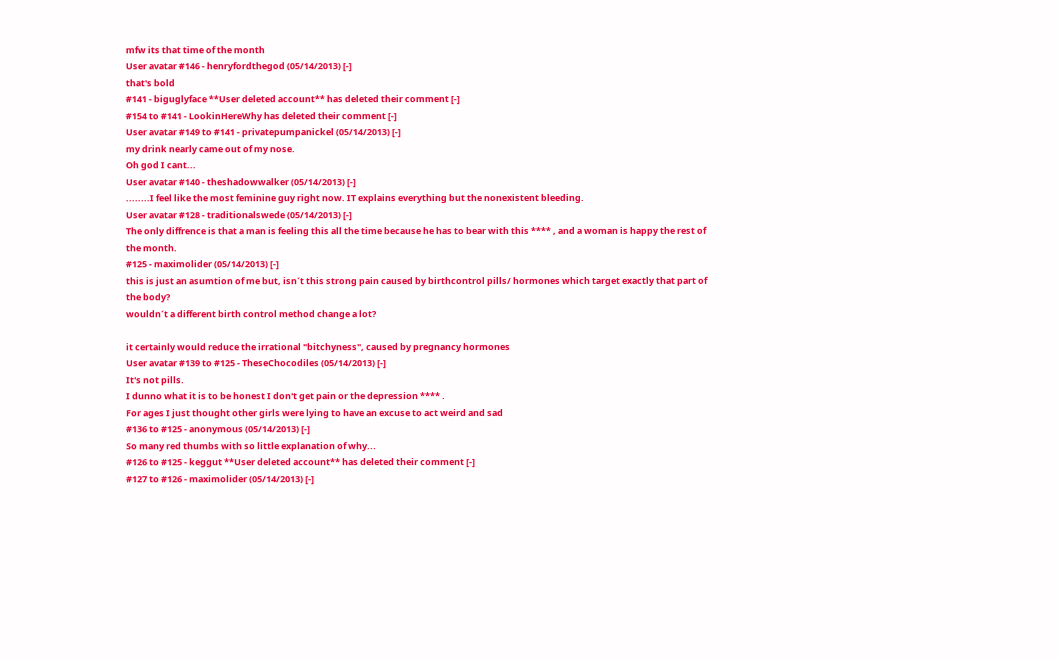mfw its that time of the month
User avatar #146 - henryfordthegod (05/14/2013) [-]
that's bold
#141 - biguglyface **User deleted account** has deleted their comment [-]
#154 to #141 - LookinHereWhy has deleted their comment [-]
User avatar #149 to #141 - privatepumpanickel (05/14/2013) [-]
my drink nearly came out of my nose.
Oh god I cant...
User avatar #140 - theshadowwalker (05/14/2013) [-]
........I feel like the most feminine guy right now. IT explains everything but the nonexistent bleeding.
User avatar #128 - traditionalswede (05/14/2013) [-]
The only diffrence is that a man is feeling this all the time because he has to bear with this **** , and a woman is happy the rest of the month.
#125 - maximolider (05/14/2013) [-]
this is just an asumtion of me but, isn´t this strong pain caused by birthcontrol pills/ hormones which target exactly that part of the body?
wouldn´t a different birth control method change a lot?

it certainly would reduce the irrational "bitchyness", caused by pregnancy hormones
User avatar #139 to #125 - TheseChocodiles (05/14/2013) [-]
It's not pills.
I dunno what it is to be honest I don't get pain or the depression **** .
For ages I just thought other girls were lying to have an excuse to act weird and sad
#136 to #125 - anonymous (05/14/2013) [-]
So many red thumbs with so little explanation of why...
#126 to #125 - keggut **User deleted account** has deleted their comment [-]
#127 to #126 - maximolider (05/14/2013) [-]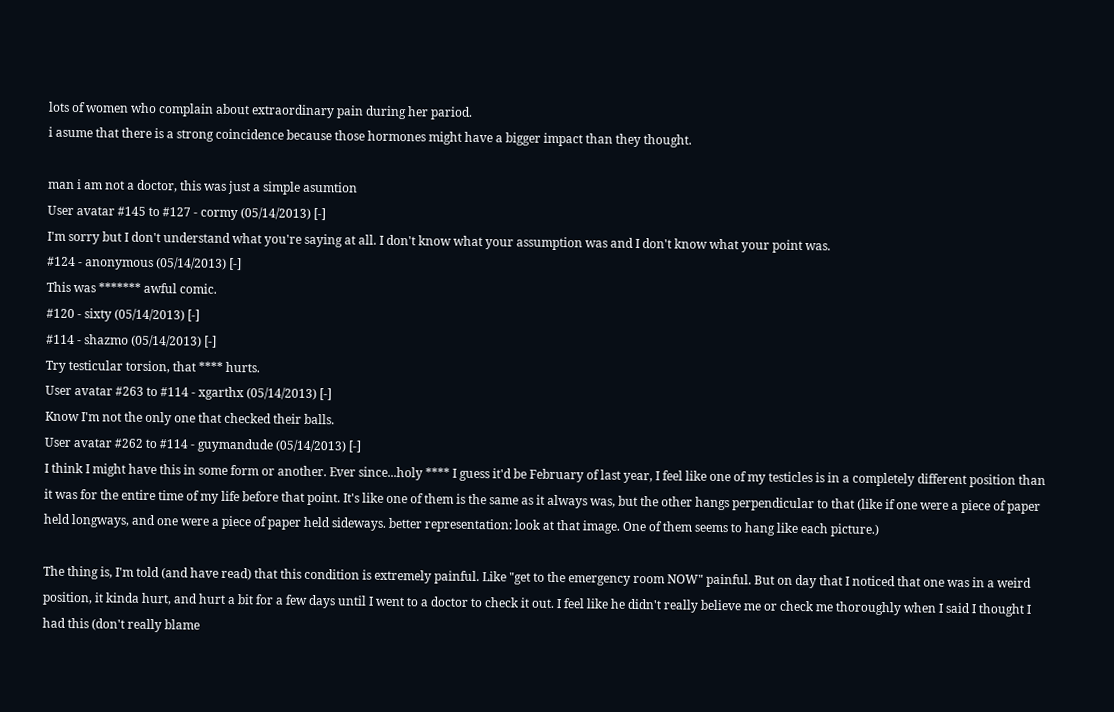lots of women who complain about extraordinary pain during her pariod.
i asume that there is a strong coincidence because those hormones might have a bigger impact than they thought.

man i am not a doctor, this was just a simple asumtion
User avatar #145 to #127 - cormy (05/14/2013) [-]
I'm sorry but I don't understand what you're saying at all. I don't know what your assumption was and I don't know what your point was.
#124 - anonymous (05/14/2013) [-]
This was ******* awful comic.
#120 - sixty (05/14/2013) [-]
#114 - shazmo (05/14/2013) [-]
Try testicular torsion, that **** hurts.
User avatar #263 to #114 - xgarthx (05/14/2013) [-]
Know I'm not the only one that checked their balls.
User avatar #262 to #114 - guymandude (05/14/2013) [-]
I think I might have this in some form or another. Ever since...holy **** I guess it'd be February of last year, I feel like one of my testicles is in a completely different position than it was for the entire time of my life before that point. It's like one of them is the same as it always was, but the other hangs perpendicular to that (like if one were a piece of paper held longways, and one were a piece of paper held sideways. better representation: look at that image. One of them seems to hang like each picture.)

The thing is, I'm told (and have read) that this condition is extremely painful. Like "get to the emergency room NOW" painful. But on day that I noticed that one was in a weird position, it kinda hurt, and hurt a bit for a few days until I went to a doctor to check it out. I feel like he didn't really believe me or check me thoroughly when I said I thought I had this (don't really blame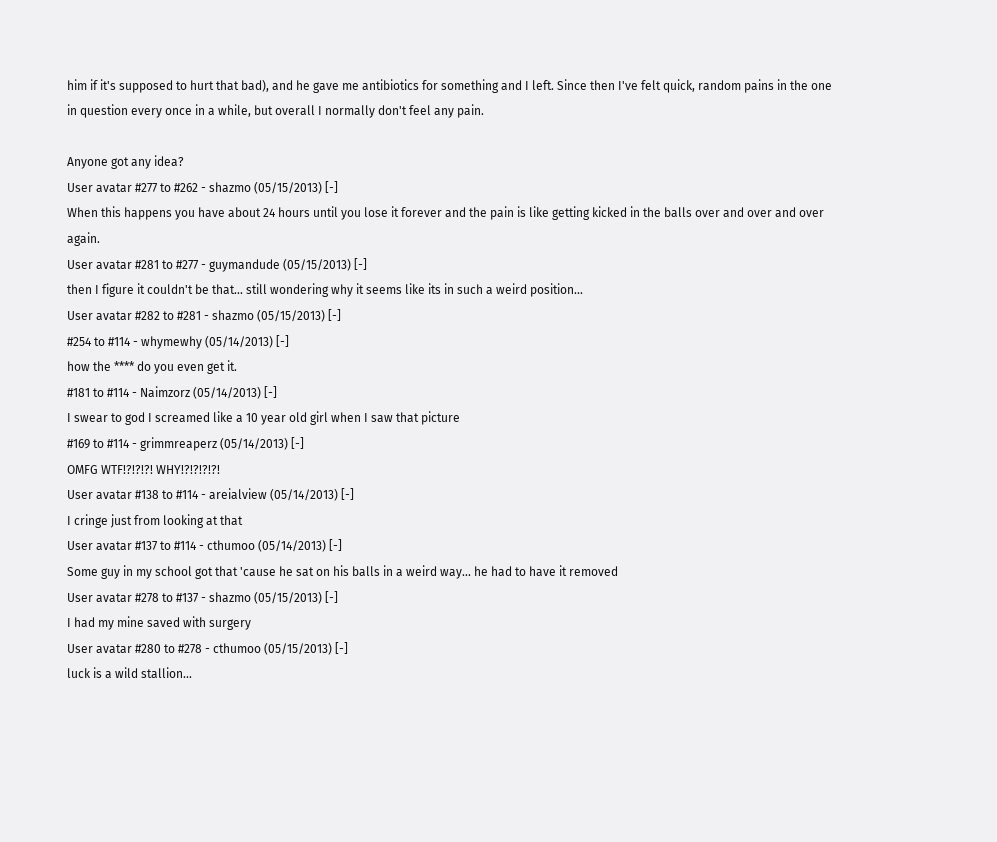him if it's supposed to hurt that bad), and he gave me antibiotics for something and I left. Since then I've felt quick, random pains in the one in question every once in a while, but overall I normally don't feel any pain.

Anyone got any idea?
User avatar #277 to #262 - shazmo (05/15/2013) [-]
When this happens you have about 24 hours until you lose it forever and the pain is like getting kicked in the balls over and over and over again.
User avatar #281 to #277 - guymandude (05/15/2013) [-]
then I figure it couldn't be that... still wondering why it seems like its in such a weird position...
User avatar #282 to #281 - shazmo (05/15/2013) [-]
#254 to #114 - whymewhy (05/14/2013) [-]
how the **** do you even get it.
#181 to #114 - Naimzorz (05/14/2013) [-]
I swear to god I screamed like a 10 year old girl when I saw that picture
#169 to #114 - grimmreaperz (05/14/2013) [-]
OMFG WTF!?!?!?! WHY!?!?!?!?!
User avatar #138 to #114 - areialview (05/14/2013) [-]
I cringe just from looking at that
User avatar #137 to #114 - cthumoo (05/14/2013) [-]
Some guy in my school got that 'cause he sat on his balls in a weird way... he had to have it removed
User avatar #278 to #137 - shazmo (05/15/2013) [-]
I had my mine saved with surgery
User avatar #280 to #278 - cthumoo (05/15/2013) [-]
luck is a wild stallion...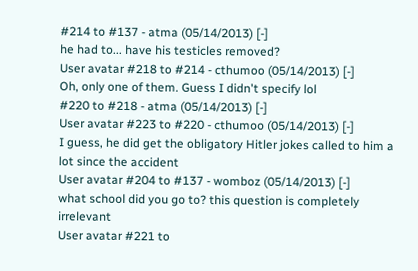#214 to #137 - atma (05/14/2013) [-]
he had to... have his testicles removed?
User avatar #218 to #214 - cthumoo (05/14/2013) [-]
Oh, only one of them. Guess I didn't specify lol
#220 to #218 - atma (05/14/2013) [-]
User avatar #223 to #220 - cthumoo (05/14/2013) [-]
I guess, he did get the obligatory Hitler jokes called to him a lot since the accident
User avatar #204 to #137 - womboz (05/14/2013) [-]
what school did you go to? this question is completely irrelevant
User avatar #221 to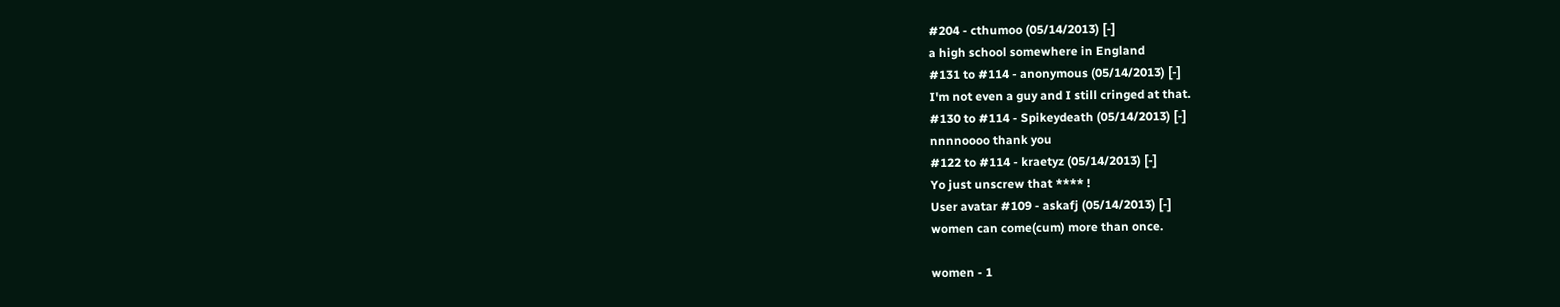#204 - cthumoo (05/14/2013) [-]
a high school somewhere in England
#131 to #114 - anonymous (05/14/2013) [-]
I'm not even a guy and I still cringed at that.
#130 to #114 - Spikeydeath (05/14/2013) [-]
nnnnoooo thank you
#122 to #114 - kraetyz (05/14/2013) [-]
Yo just unscrew that **** !
User avatar #109 - askafj (05/14/2013) [-]
women can come(cum) more than once.

women - 1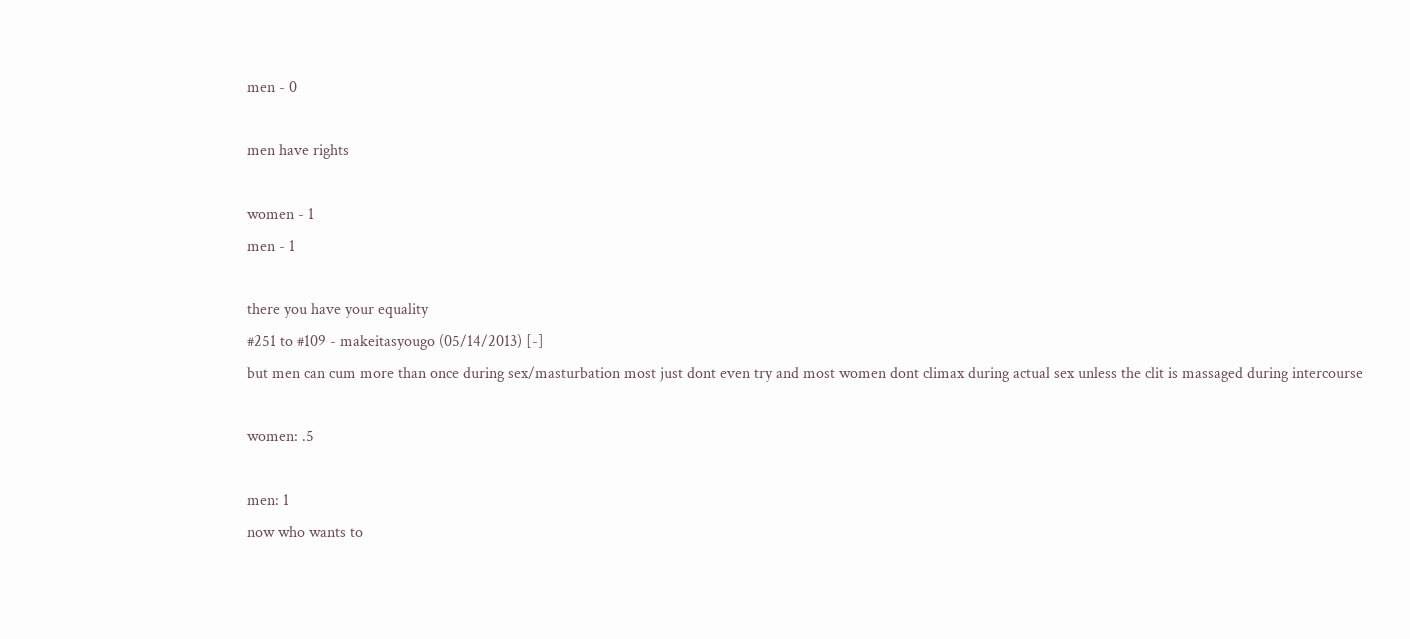men - 0

men have rights

women - 1
men - 1

there you have your equality
#251 to #109 - makeitasyougo (05/14/2013) [-]
but men can cum more than once during sex/masturbation most just dont even try and most women dont climax during actual sex unless the clit is massaged during intercourse

women: .5

men: 1
now who wants to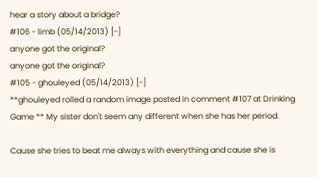hear a story about a bridge?
#106 - limb (05/14/2013) [-]
anyone got the original?
anyone got the original?
#105 - ghouleyed (05/14/2013) [-]
**ghouleyed rolled a random image posted in comment #107 at Drinking Game ** My sister don't seem any different when she has her period.

Cause she tries to beat me always with everything and cause she is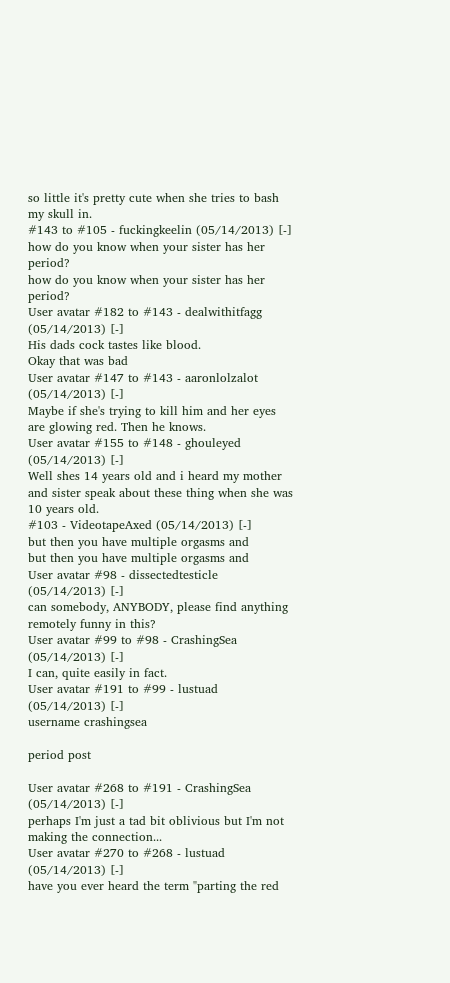so little it's pretty cute when she tries to bash my skull in.
#143 to #105 - fuckingkeelin (05/14/2013) [-]
how do you know when your sister has her period?
how do you know when your sister has her period?
User avatar #182 to #143 - dealwithitfagg (05/14/2013) [-]
His dads cock tastes like blood.
Okay that was bad
User avatar #147 to #143 - aaronlolzalot (05/14/2013) [-]
Maybe if she's trying to kill him and her eyes are glowing red. Then he knows.
User avatar #155 to #148 - ghouleyed (05/14/2013) [-]
Well shes 14 years old and i heard my mother and sister speak about these thing when she was 10 years old.
#103 - VideotapeAxed (05/14/2013) [-]
but then you have multiple orgasms and
but then you have multiple orgasms and
User avatar #98 - dissectedtesticle (05/14/2013) [-]
can somebody, ANYBODY, please find anything remotely funny in this?
User avatar #99 to #98 - CrashingSea (05/14/2013) [-]
I can, quite easily in fact.
User avatar #191 to #99 - lustuad (05/14/2013) [-]
username crashingsea

period post

User avatar #268 to #191 - CrashingSea (05/14/2013) [-]
perhaps I'm just a tad bit oblivious but I'm not making the connection...
User avatar #270 to #268 - lustuad (05/14/2013) [-]
have you ever heard the term "parting the red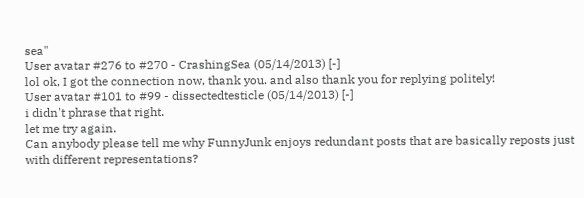sea"
User avatar #276 to #270 - CrashingSea (05/14/2013) [-]
lol ok, I got the connection now, thank you. and also thank you for replying politely!
User avatar #101 to #99 - dissectedtesticle (05/14/2013) [-]
i didn't phrase that right.
let me try again.
Can anybody please tell me why FunnyJunk enjoys redundant posts that are basically reposts just with different representations?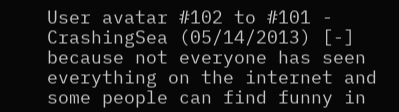User avatar #102 to #101 - CrashingSea (05/14/2013) [-]
because not everyone has seen everything on the internet and some people can find funny in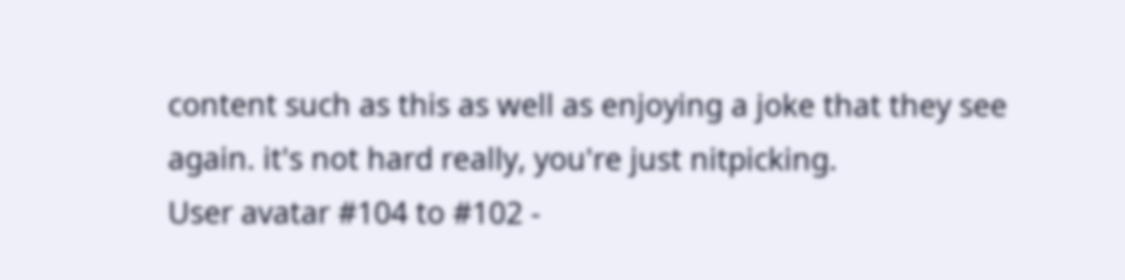content such as this as well as enjoying a joke that they see again. it's not hard really, you're just nitpicking.
User avatar #104 to #102 -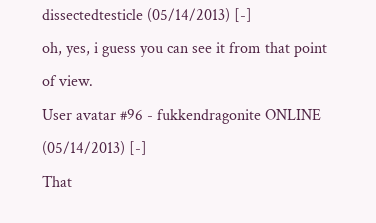dissectedtesticle (05/14/2013) [-]
oh, yes, i guess you can see it from that point of view.
User avatar #96 - fukkendragonite ONLINE (05/14/2013) [-]
That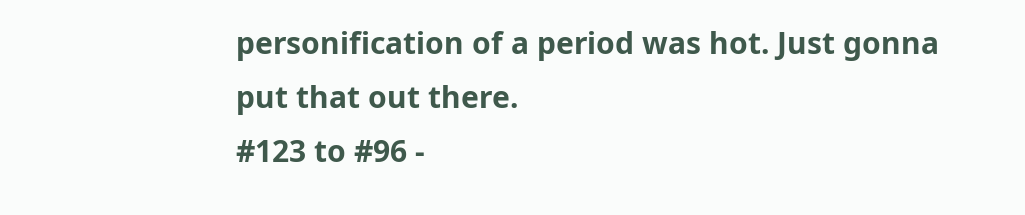personification of a period was hot. Just gonna put that out there.
#123 to #96 -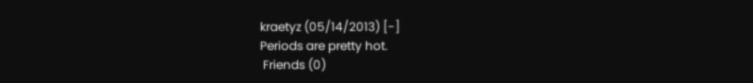kraetyz (05/14/2013) [-]
Periods are pretty hot.
 Friends (0)